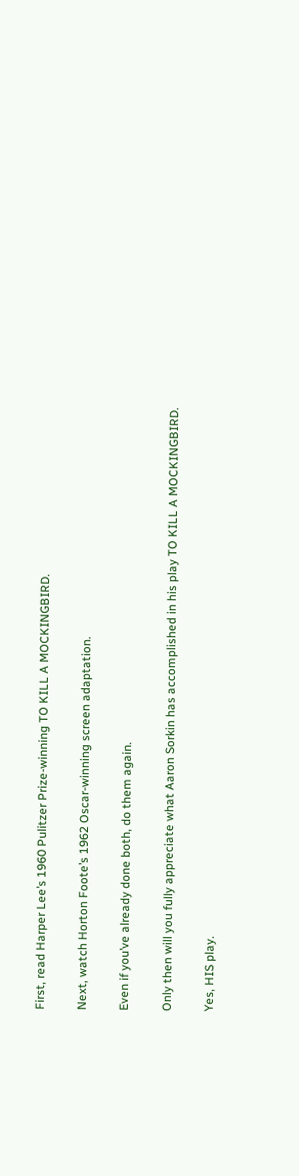First, read Harper Lee’s 1960 Pulitzer Prize-winning TO KILL A MOCKINGBIRD.

Next, watch Horton Foote’s 1962 Oscar-winning screen adaptation.

Even if you’ve already done both, do them again.

Only then will you fully appreciate what Aaron Sorkin has accomplished in his play TO KILL A MOCKINGBIRD.

Yes, HIS play.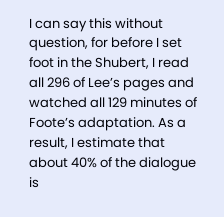I can say this without question, for before I set foot in the Shubert, I read all 296 of Lee’s pages and watched all 129 minutes of Foote’s adaptation. As a result, I estimate that about 40% of the dialogue is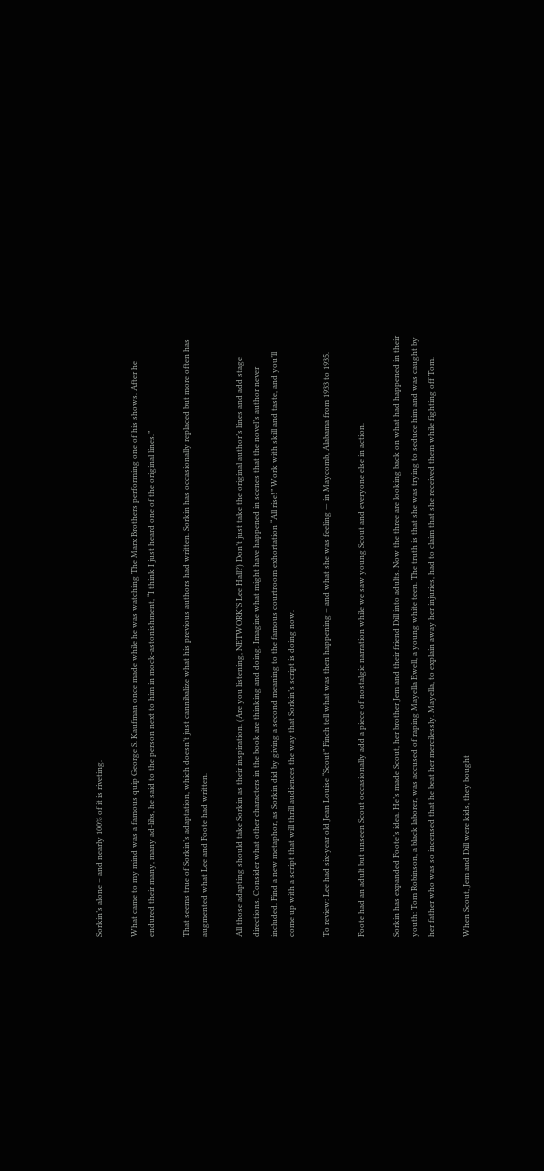Sorkin’s alone – and nearly 100% of it is riveting.

What came to my mind was a famous quip George S. Kaufman once made while he was watching The Marx Brothers performing one of his shows. After he endured their many, many ad-libs, he said to the person next to him in mock-astonishment, “I think I just heard one of the original lines.”

That seems true of Sorkin’s adaptation, which doesn’t just cannibalize what his previous authors had written. Sorkin has occasionally replaced but more often has augmented what Lee and Foote had written.

All those adapting should take Sorkin as their inspiration. (Are you listening, NETWORK’S Lee Hall?) Don’t just take the original author’s lines and add stage directions. Consider what other characters in the book are thinking and doing. Imagine what might have happened in scenes that the novel’s author never included. Find a new metaphor, as Sorkin did by giving a second meaning to the famous courtroom exhortation “All rise!” Work with skill and taste, and you’ll come up with a script that will thrill audiences the way that Sorkin’s script is doing now.

To review: Lee had six-year old Jean Louise “Scout” Finch tell what was then happening – and what she was feeling — in Maycomb, Alabama from 1933 to 1935.

Foote had an adult but unseen Scout occasionally add a piece of nostalgic narration while we saw young Scout and everyone else in action.

Sorkin has expanded Foote’s idea. He’s made Scout, her brother Jem and their friend Dill into adults. Now the three are looking back on what had happened in their youth: Tom Robinson, a black laborer, was accused of raping Mayella Ewell, a young white teen. The truth is that she was trying to seduce him and was caught by her father who was so incensed that he beat her mercilessly. Mayella, to explain away her injuries, had to claim that she received them while fighting off Tom.

When Scout, Jem and Dill were kids, they bought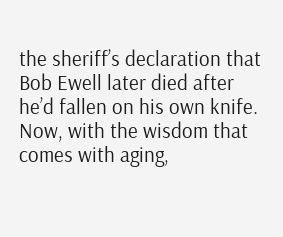the sheriff’s declaration that Bob Ewell later died after he’d fallen on his own knife. Now, with the wisdom that comes with aging,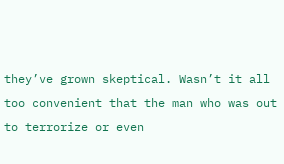they’ve grown skeptical. Wasn’t it all too convenient that the man who was out to terrorize or even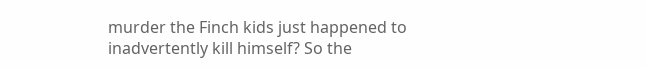murder the Finch kids just happened to inadvertently kill himself? So the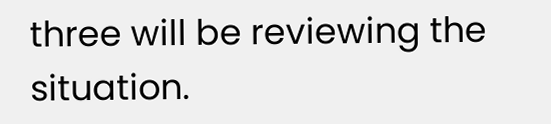three will be reviewing the situation.